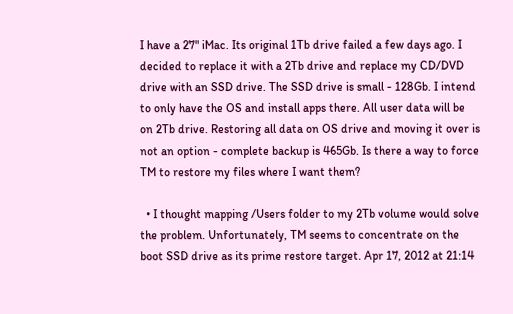I have a 27" iMac. Its original 1Tb drive failed a few days ago. I decided to replace it with a 2Tb drive and replace my CD/DVD drive with an SSD drive. The SSD drive is small - 128Gb. I intend to only have the OS and install apps there. All user data will be on 2Tb drive. Restoring all data on OS drive and moving it over is not an option - complete backup is 465Gb. Is there a way to force TM to restore my files where I want them?

  • I thought mapping /Users folder to my 2Tb volume would solve the problem. Unfortunately, TM seems to concentrate on the boot SSD drive as its prime restore target. Apr 17, 2012 at 21:14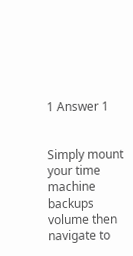1 Answer 1


Simply mount your time machine backups volume then navigate to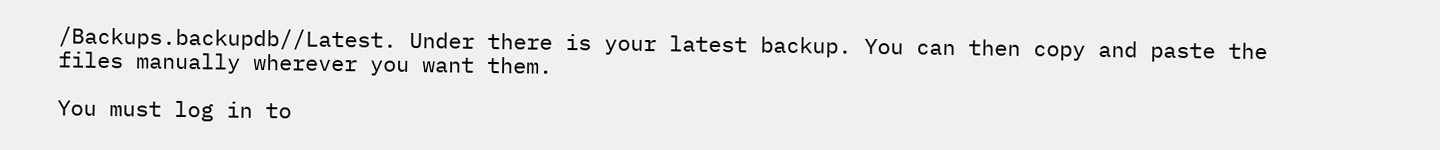/Backups.backupdb//Latest. Under there is your latest backup. You can then copy and paste the files manually wherever you want them.

You must log in to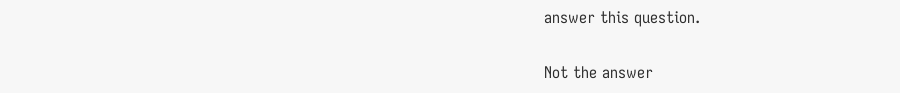answer this question.

Not the answer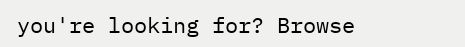you're looking for? Browse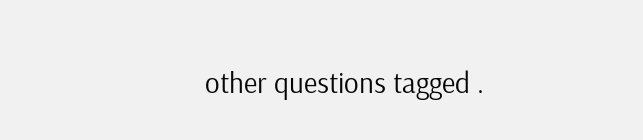other questions tagged .